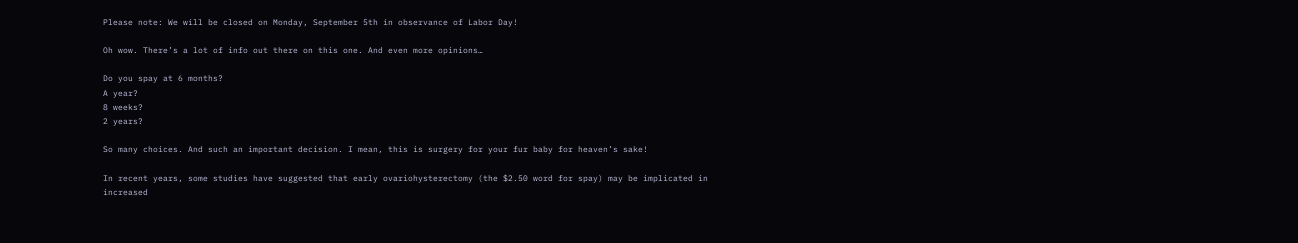Please note: We will be closed on Monday, September 5th in observance of Labor Day!

Oh wow. There’s a lot of info out there on this one. And even more opinions…

Do you spay at 6 months?
A year?
8 weeks?
2 years?

So many choices. And such an important decision. I mean, this is surgery for your fur baby for heaven’s sake!

In recent years, some studies have suggested that early ovariohysterectomy (the $2.50 word for spay) may be implicated in increased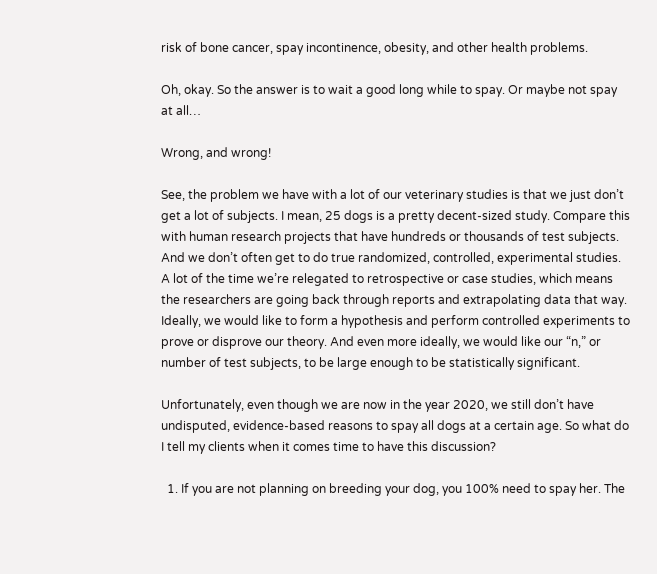risk of bone cancer, spay incontinence, obesity, and other health problems.

Oh, okay. So the answer is to wait a good long while to spay. Or maybe not spay at all…

Wrong, and wrong!

See, the problem we have with a lot of our veterinary studies is that we just don’t get a lot of subjects. I mean, 25 dogs is a pretty decent-sized study. Compare this with human research projects that have hundreds or thousands of test subjects. And we don’t often get to do true randomized, controlled, experimental studies. A lot of the time we’re relegated to retrospective or case studies, which means the researchers are going back through reports and extrapolating data that way. Ideally, we would like to form a hypothesis and perform controlled experiments to prove or disprove our theory. And even more ideally, we would like our “n,” or number of test subjects, to be large enough to be statistically significant.

Unfortunately, even though we are now in the year 2020, we still don’t have undisputed, evidence-based reasons to spay all dogs at a certain age. So what do I tell my clients when it comes time to have this discussion?

  1. If you are not planning on breeding your dog, you 100% need to spay her. The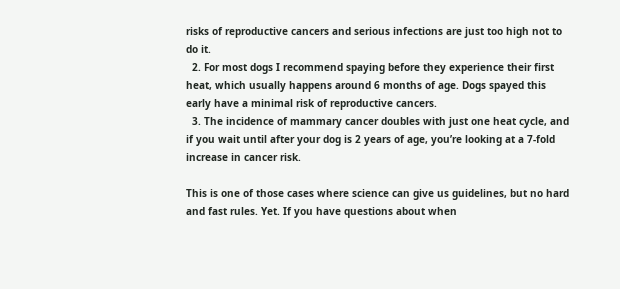risks of reproductive cancers and serious infections are just too high not to do it.
  2. For most dogs I recommend spaying before they experience their first heat, which usually happens around 6 months of age. Dogs spayed this early have a minimal risk of reproductive cancers.
  3. The incidence of mammary cancer doubles with just one heat cycle, and if you wait until after your dog is 2 years of age, you’re looking at a 7-fold increase in cancer risk.

This is one of those cases where science can give us guidelines, but no hard and fast rules. Yet. If you have questions about when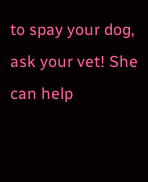to spay your dog, ask your vet! She can help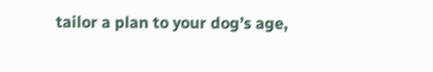tailor a plan to your dog’s age,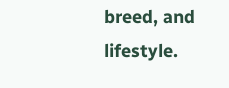breed, and lifestyle.